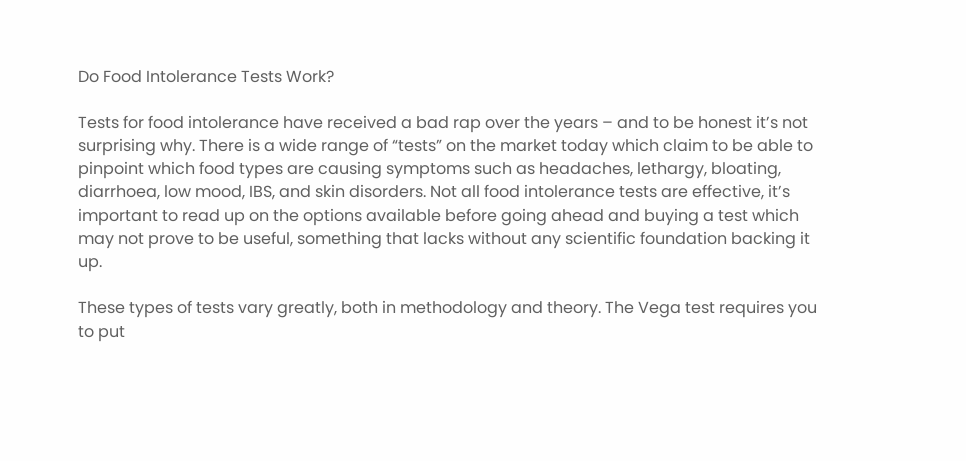Do Food Intolerance Tests Work?

Tests for food intolerance have received a bad rap over the years – and to be honest it’s not surprising why. There is a wide range of “tests” on the market today which claim to be able to pinpoint which food types are causing symptoms such as headaches, lethargy, bloating, diarrhoea, low mood, IBS, and skin disorders. Not all food intolerance tests are effective, it’s important to read up on the options available before going ahead and buying a test which may not prove to be useful, something that lacks without any scientific foundation backing it up.

These types of tests vary greatly, both in methodology and theory. The Vega test requires you to put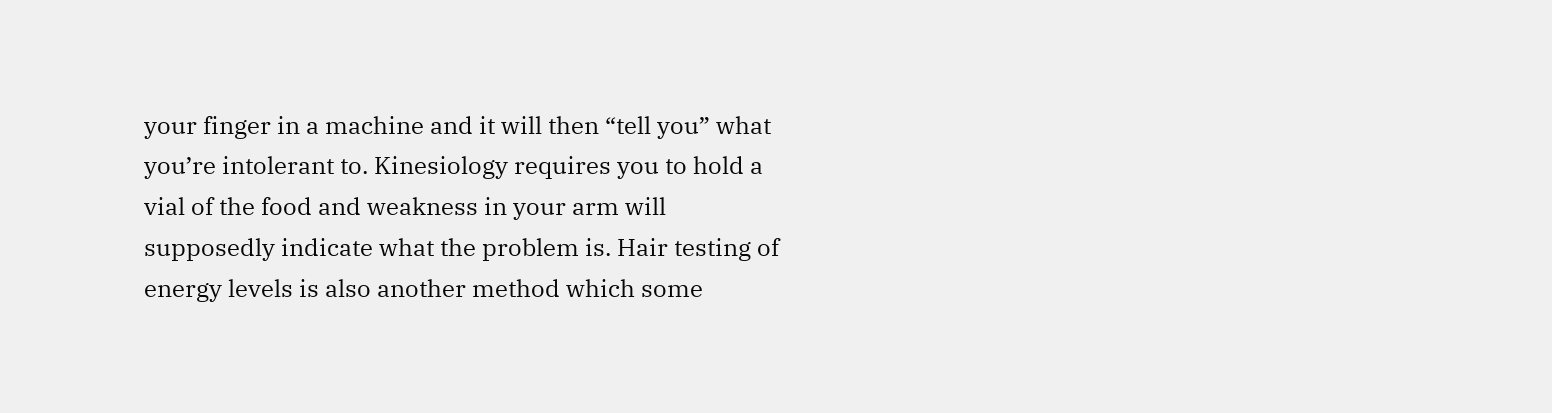your finger in a machine and it will then “tell you” what you’re intolerant to. Kinesiology requires you to hold a vial of the food and weakness in your arm will supposedly indicate what the problem is. Hair testing of energy levels is also another method which some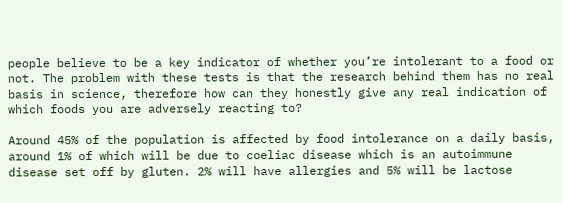people believe to be a key indicator of whether you’re intolerant to a food or not. The problem with these tests is that the research behind them has no real basis in science, therefore how can they honestly give any real indication of which foods you are adversely reacting to?

Around 45% of the population is affected by food intolerance on a daily basis, around 1% of which will be due to coeliac disease which is an autoimmune disease set off by gluten. 2% will have allergies and 5% will be lactose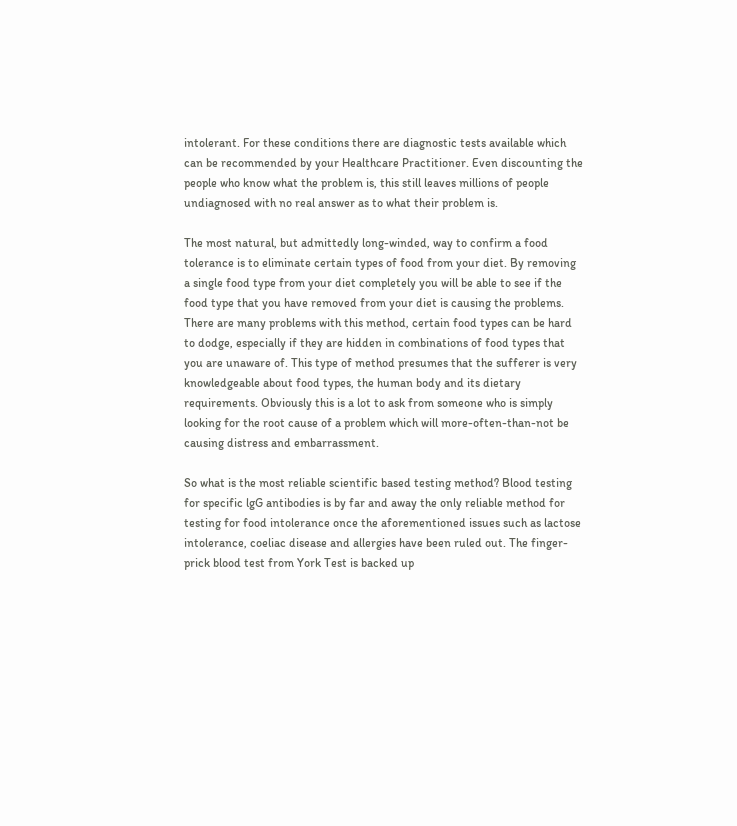intolerant. For these conditions there are diagnostic tests available which can be recommended by your Healthcare Practitioner. Even discounting the people who know what the problem is, this still leaves millions of people undiagnosed with no real answer as to what their problem is.

The most natural, but admittedly long-winded, way to confirm a food tolerance is to eliminate certain types of food from your diet. By removing a single food type from your diet completely you will be able to see if the food type that you have removed from your diet is causing the problems. There are many problems with this method, certain food types can be hard to dodge, especially if they are hidden in combinations of food types that you are unaware of. This type of method presumes that the sufferer is very knowledgeable about food types, the human body and its dietary requirements. Obviously this is a lot to ask from someone who is simply looking for the root cause of a problem which will more-often-than-not be causing distress and embarrassment.

So what is the most reliable scientific based testing method? Blood testing for specific lgG antibodies is by far and away the only reliable method for testing for food intolerance once the aforementioned issues such as lactose intolerance, coeliac disease and allergies have been ruled out. The finger-prick blood test from York Test is backed up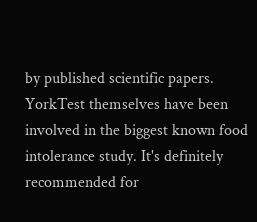by published scientific papers. YorkTest themselves have been involved in the biggest known food intolerance study. It's definitely recommended for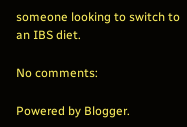someone looking to switch to an IBS diet.

No comments:

Powered by Blogger.